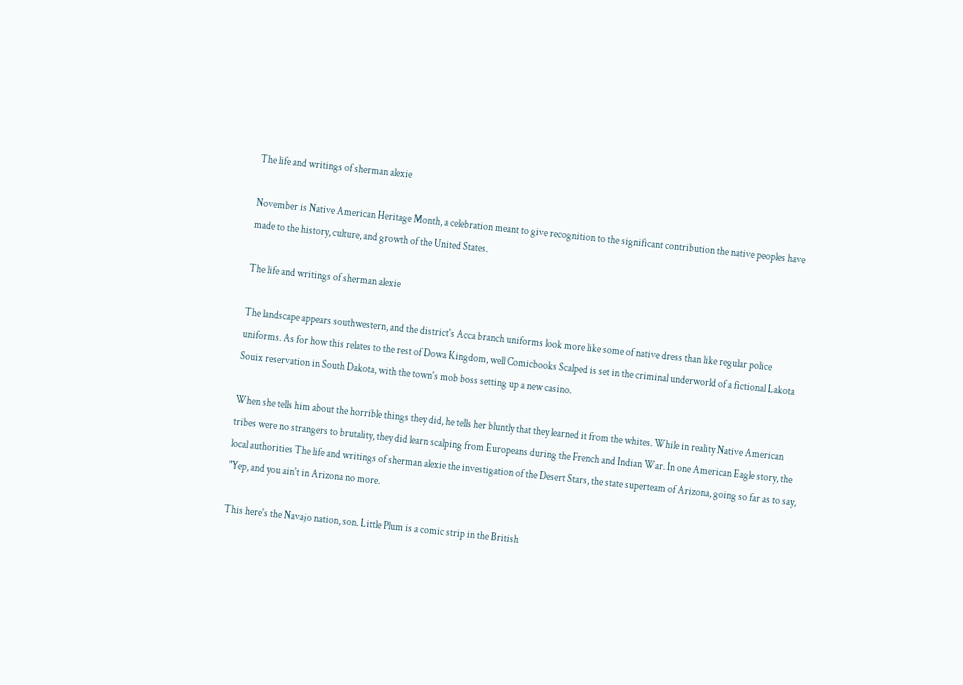The life and writings of sherman alexie

November is Native American Heritage Month, a celebration meant to give recognition to the significant contribution the native peoples have made to the history, culture, and growth of the United States.

The life and writings of sherman alexie

The landscape appears southwestern, and the district's Acca branch uniforms look more like some of native dress than like regular police uniforms. As for how this relates to the rest of Dowa Kingdom, well Comicbooks Scalped is set in the criminal underworld of a fictional Lakota Souix reservation in South Dakota, with the town's mob boss setting up a new casino.

When she tells him about the horrible things they did, he tells her bluntly that they learned it from the whites. While in reality Native American tribes were no strangers to brutality, they did learn scalping from Europeans during the French and Indian War. In one American Eagle story, the local authorities The life and writings of sherman alexie the investigation of the Desert Stars, the state superteam of Arizona, going so far as to say, "Yep, and you ain't in Arizona no more.

This here's the Navajo nation, son. Little Plum is a comic strip in the British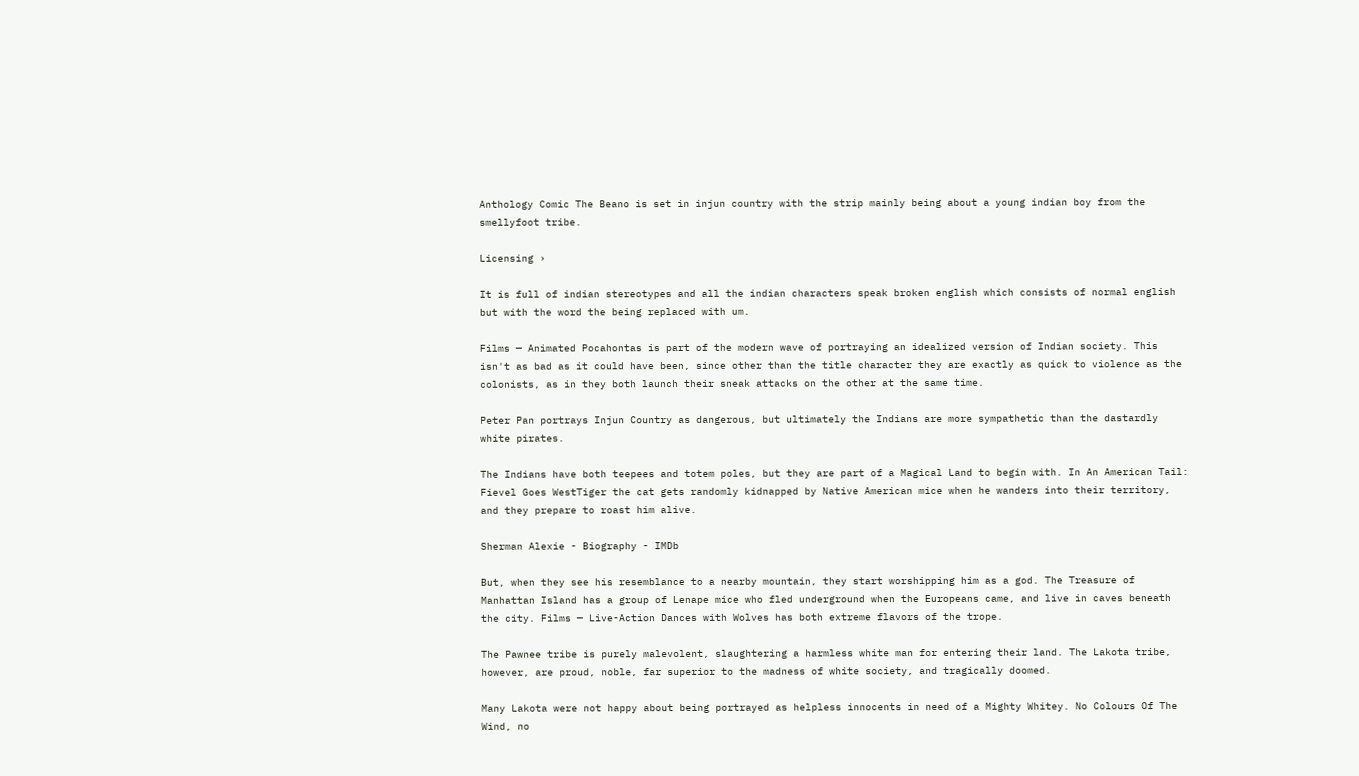Anthology Comic The Beano is set in injun country with the strip mainly being about a young indian boy from the smellyfoot tribe.

Licensing ›

It is full of indian stereotypes and all the indian characters speak broken english which consists of normal english but with the word the being replaced with um.

Films — Animated Pocahontas is part of the modern wave of portraying an idealized version of Indian society. This isn't as bad as it could have been, since other than the title character they are exactly as quick to violence as the colonists, as in they both launch their sneak attacks on the other at the same time.

Peter Pan portrays Injun Country as dangerous, but ultimately the Indians are more sympathetic than the dastardly white pirates.

The Indians have both teepees and totem poles, but they are part of a Magical Land to begin with. In An American Tail: Fievel Goes WestTiger the cat gets randomly kidnapped by Native American mice when he wanders into their territory, and they prepare to roast him alive.

Sherman Alexie - Biography - IMDb

But, when they see his resemblance to a nearby mountain, they start worshipping him as a god. The Treasure of Manhattan Island has a group of Lenape mice who fled underground when the Europeans came, and live in caves beneath the city. Films — Live-Action Dances with Wolves has both extreme flavors of the trope.

The Pawnee tribe is purely malevolent, slaughtering a harmless white man for entering their land. The Lakota tribe, however, are proud, noble, far superior to the madness of white society, and tragically doomed.

Many Lakota were not happy about being portrayed as helpless innocents in need of a Mighty Whitey. No Colours Of The Wind, no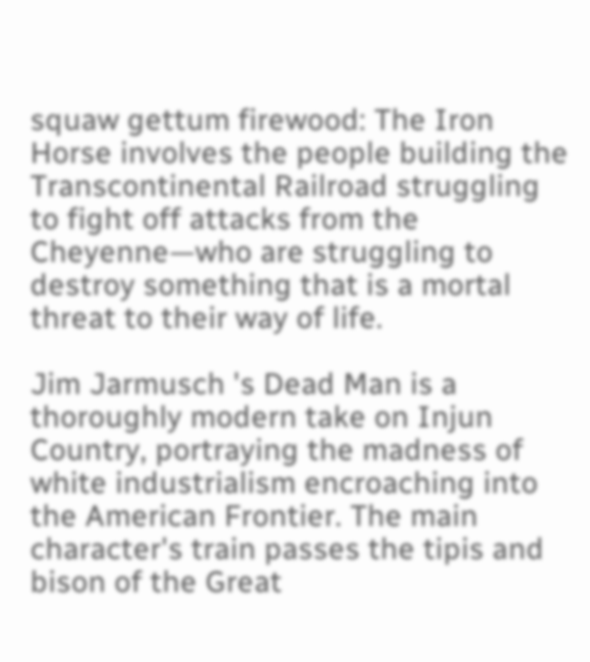squaw gettum firewood: The Iron Horse involves the people building the Transcontinental Railroad struggling to fight off attacks from the Cheyenne—who are struggling to destroy something that is a mortal threat to their way of life.

Jim Jarmusch 's Dead Man is a thoroughly modern take on Injun Country, portraying the madness of white industrialism encroaching into the American Frontier. The main character's train passes the tipis and bison of the Great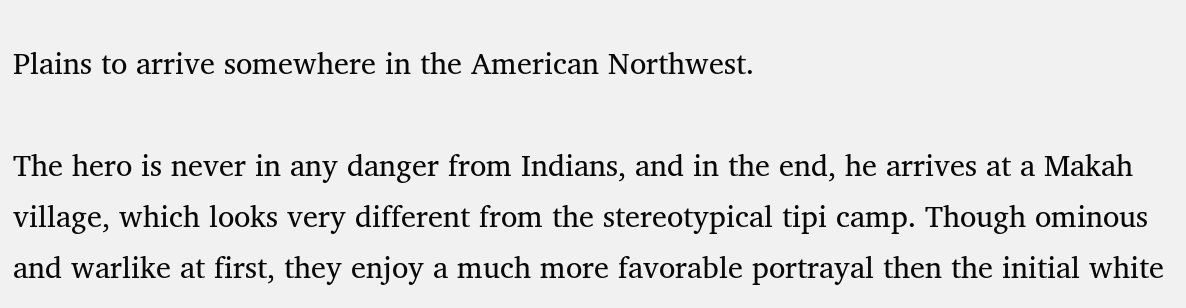Plains to arrive somewhere in the American Northwest.

The hero is never in any danger from Indians, and in the end, he arrives at a Makah village, which looks very different from the stereotypical tipi camp. Though ominous and warlike at first, they enjoy a much more favorable portrayal then the initial white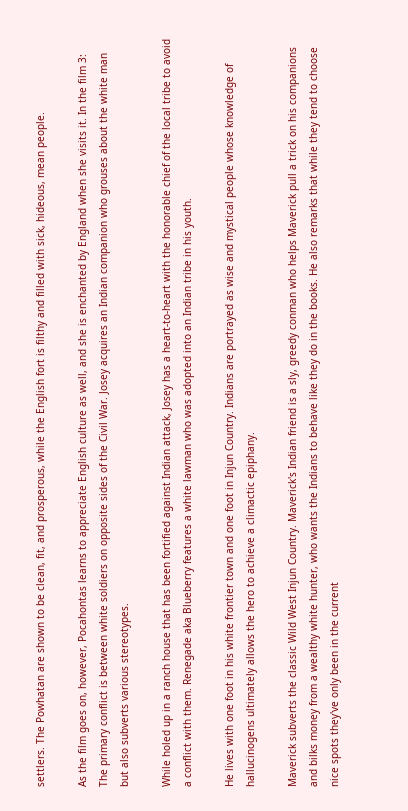settlers. The Powhatan are shown to be clean, fit, and prosperous, while the English fort is filthy and filled with sick, hideous, mean people.

As the film goes on, however, Pocahontas learns to appreciate English culture as well, and she is enchanted by England when she visits it. In the film 3: The primary conflict is between white soldiers on opposite sides of the Civil War. Josey acquires an Indian companion who grouses about the white man but also subverts various stereotypes.

While holed up in a ranch house that has been fortified against Indian attack, Josey has a heart-to-heart with the honorable chief of the local tribe to avoid a conflict with them. Renegade aka Blueberry features a white lawman who was adopted into an Indian tribe in his youth.

He lives with one foot in his white frontier town and one foot in Injun Country. Indians are portrayed as wise and mystical people whose knowledge of hallucinogens ultimately allows the hero to achieve a climactic epiphany.

Maverick subverts the classic Wild West Injun Country. Maverick's Indian friend is a sly, greedy conman who helps Maverick pull a trick on his companions and bilks money from a wealthy white hunter, who wants the Indians to behave like they do in the books. He also remarks that while they tend to choose nice spots they've only been in the current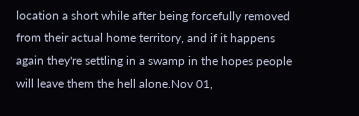location a short while after being forcefully removed from their actual home territory, and if it happens again they're settling in a swamp in the hopes people will leave them the hell alone.Nov 01,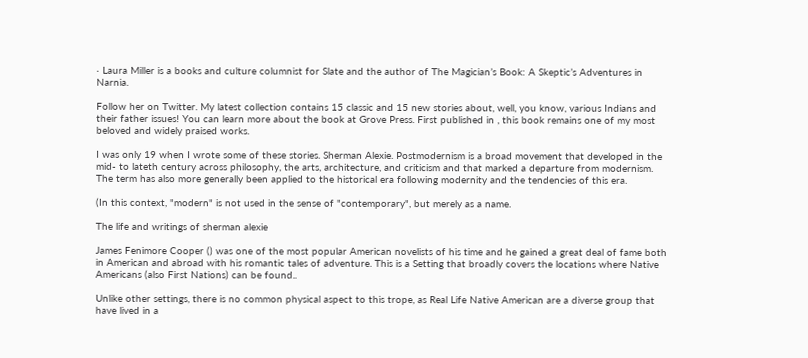· Laura Miller is a books and culture columnist for Slate and the author of The Magician’s Book: A Skeptic’s Adventures in Narnia.

Follow her on Twitter. My latest collection contains 15 classic and 15 new stories about, well, you know, various Indians and their father issues! You can learn more about the book at Grove Press. First published in , this book remains one of my most beloved and widely praised works.

I was only 19 when I wrote some of these stories. Sherman Alexie. Postmodernism is a broad movement that developed in the mid- to lateth century across philosophy, the arts, architecture, and criticism and that marked a departure from modernism. The term has also more generally been applied to the historical era following modernity and the tendencies of this era.

(In this context, "modern" is not used in the sense of "contemporary", but merely as a name.

The life and writings of sherman alexie

James Fenimore Cooper () was one of the most popular American novelists of his time and he gained a great deal of fame both in American and abroad with his romantic tales of adventure. This is a Setting that broadly covers the locations where Native Americans (also First Nations) can be found..

Unlike other settings, there is no common physical aspect to this trope, as Real Life Native American are a diverse group that have lived in a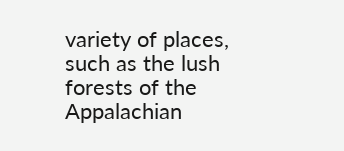variety of places, such as the lush forests of the Appalachian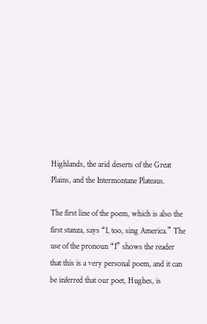Highlands, the arid deserts of the Great Plains, and the Intermontane Plateaus.

The first line of the poem, which is also the first stanza, says “I, too, sing America.” The use of the pronoun “I” shows the reader that this is a very personal poem, and it can be inferred that our poet, Hughes, is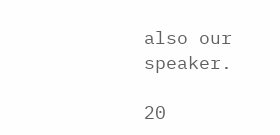also our speaker.

20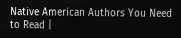Native American Authors You Need to Read |